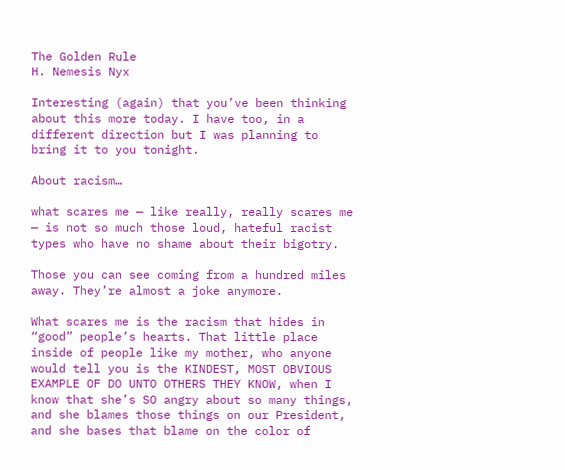The Golden Rule
H. Nemesis Nyx

Interesting (again) that you’ve been thinking about this more today. I have too, in a different direction but I was planning to bring it to you tonight.

About racism…

what scares me — like really, really scares me — is not so much those loud, hateful racist types who have no shame about their bigotry.

Those you can see coming from a hundred miles away. They’re almost a joke anymore.

What scares me is the racism that hides in “good” people’s hearts. That little place inside of people like my mother, who anyone would tell you is the KINDEST, MOST OBVIOUS EXAMPLE OF DO UNTO OTHERS THEY KNOW, when I know that she’s SO angry about so many things, and she blames those things on our President, and she bases that blame on the color of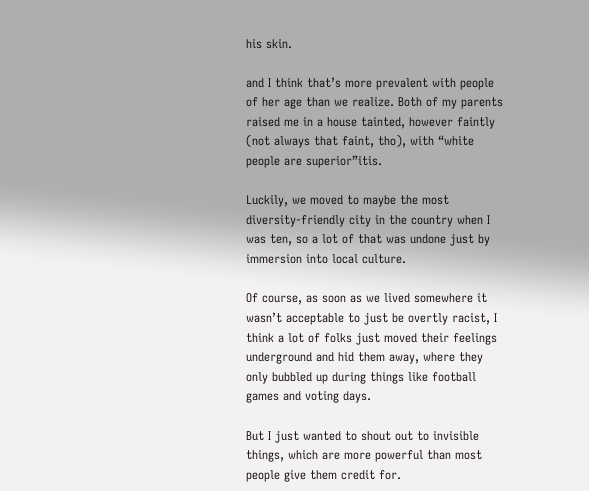his skin.

and I think that’s more prevalent with people of her age than we realize. Both of my parents raised me in a house tainted, however faintly (not always that faint, tho), with “white people are superior”itis.

Luckily, we moved to maybe the most diversity-friendly city in the country when I was ten, so a lot of that was undone just by immersion into local culture.

Of course, as soon as we lived somewhere it wasn’t acceptable to just be overtly racist, I think a lot of folks just moved their feelings underground and hid them away, where they only bubbled up during things like football games and voting days.

But I just wanted to shout out to invisible things, which are more powerful than most people give them credit for.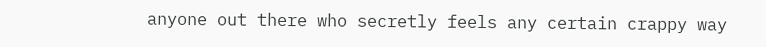anyone out there who secretly feels any certain crappy way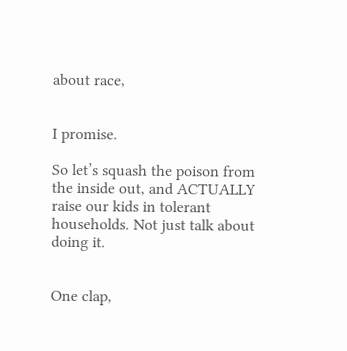about race,


I promise.

So let’s squash the poison from the inside out, and ACTUALLY raise our kids in tolerant households. Not just talk about doing it.


One clap,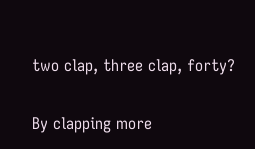two clap, three clap, forty?

By clapping more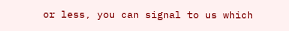or less, you can signal to us which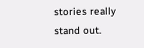stories really stand out.